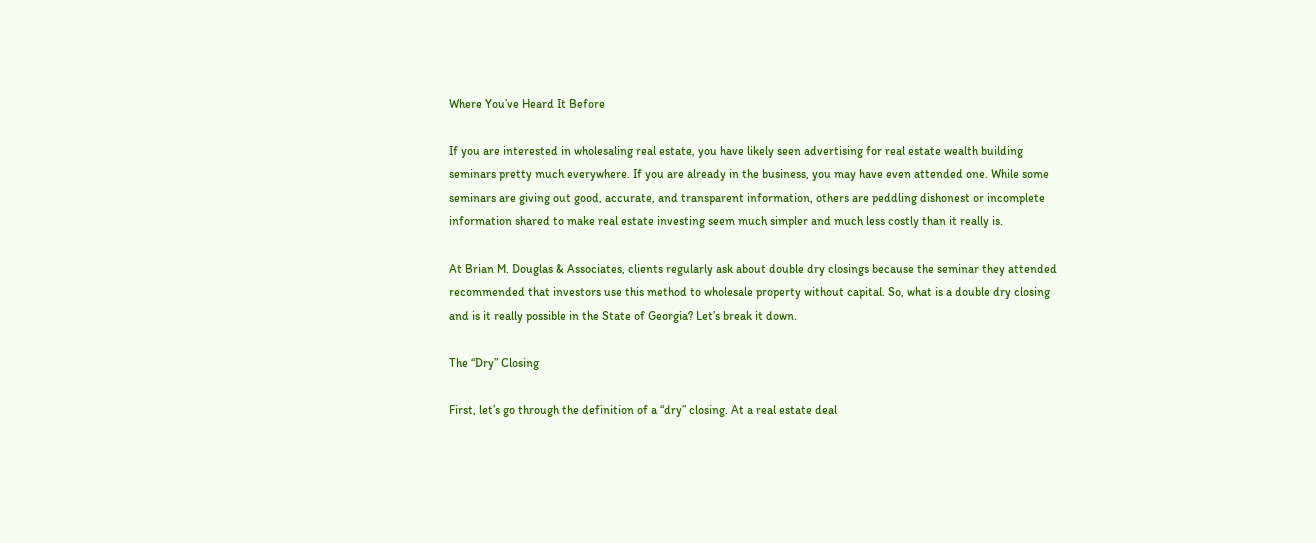Where You’ve Heard It Before

If you are interested in wholesaling real estate, you have likely seen advertising for real estate wealth building seminars pretty much everywhere. If you are already in the business, you may have even attended one. While some seminars are giving out good, accurate, and transparent information, others are peddling dishonest or incomplete information shared to make real estate investing seem much simpler and much less costly than it really is.

At Brian M. Douglas & Associates, clients regularly ask about double dry closings because the seminar they attended recommended that investors use this method to wholesale property without capital. So, what is a double dry closing and is it really possible in the State of Georgia? Let’s break it down.

The “Dry” Closing

First, let’s go through the definition of a “dry” closing. At a real estate deal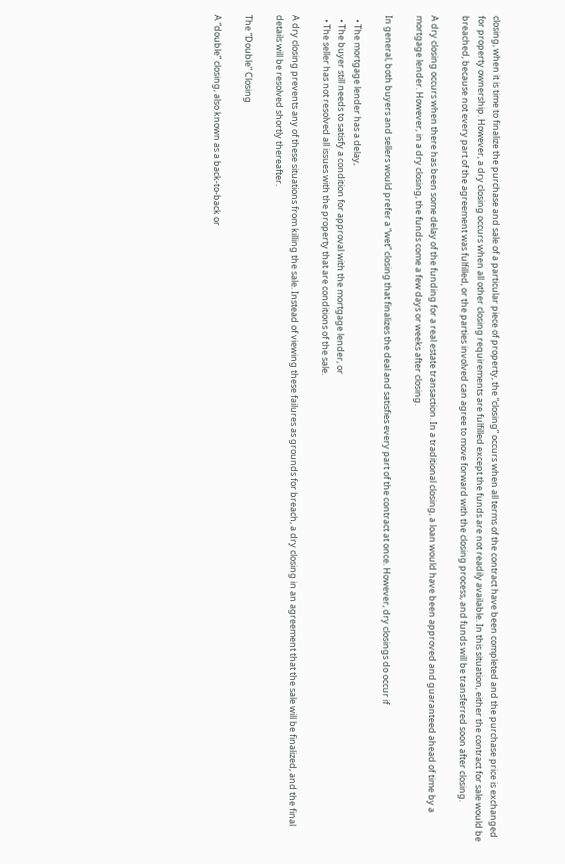closing, when it is time to finalize the purchase and sale of a particular piece of property, the “closing” occurs when all terms of the contract have been completed and the purchase price is exchanged for property ownership. However, a dry closing occurs when all other closing requirements are fulfilled except the funds are not readily available. In this situation, either the contract for sale would be breached, because not every part of the agreement was fulfilled, or the parties involved can agree to move forward with the closing process, and funds will be transferred soon after closing.

A dry closing occurs when there has been some delay of the funding for a real estate transaction. In a traditional closing, a loan would have been approved and guaranteed ahead of time by a mortgage lender. However, in a dry closing, the funds come a few days or weeks after closing.

In general, both buyers and sellers would prefer a “wet” closing that finalizes the deal and satisfies every part of the contract at once. However, dry closings do occur if

  • The mortgage lender has a delay,
  • The buyer still needs to satisfy a condition for approval with the mortgage lender, or
  • The seller has not resolved all issues with the property that are conditions of the sale.

A dry closing prevents any of these situations from killing the sale. Instead of viewing these failures as grounds for breach, a dry closing in an agreement that the sale will be finalized, and the final details will be resolved shortly thereafter.

The “Double” Closing

A “double” closing, also known as a back-to-back or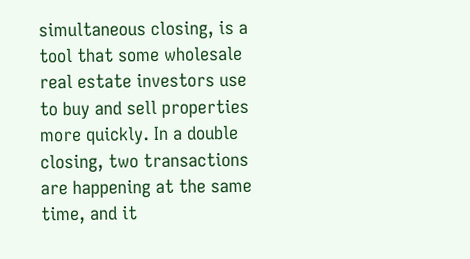simultaneous closing, is a tool that some wholesale real estate investors use to buy and sell properties more quickly. In a double closing, two transactions are happening at the same time, and it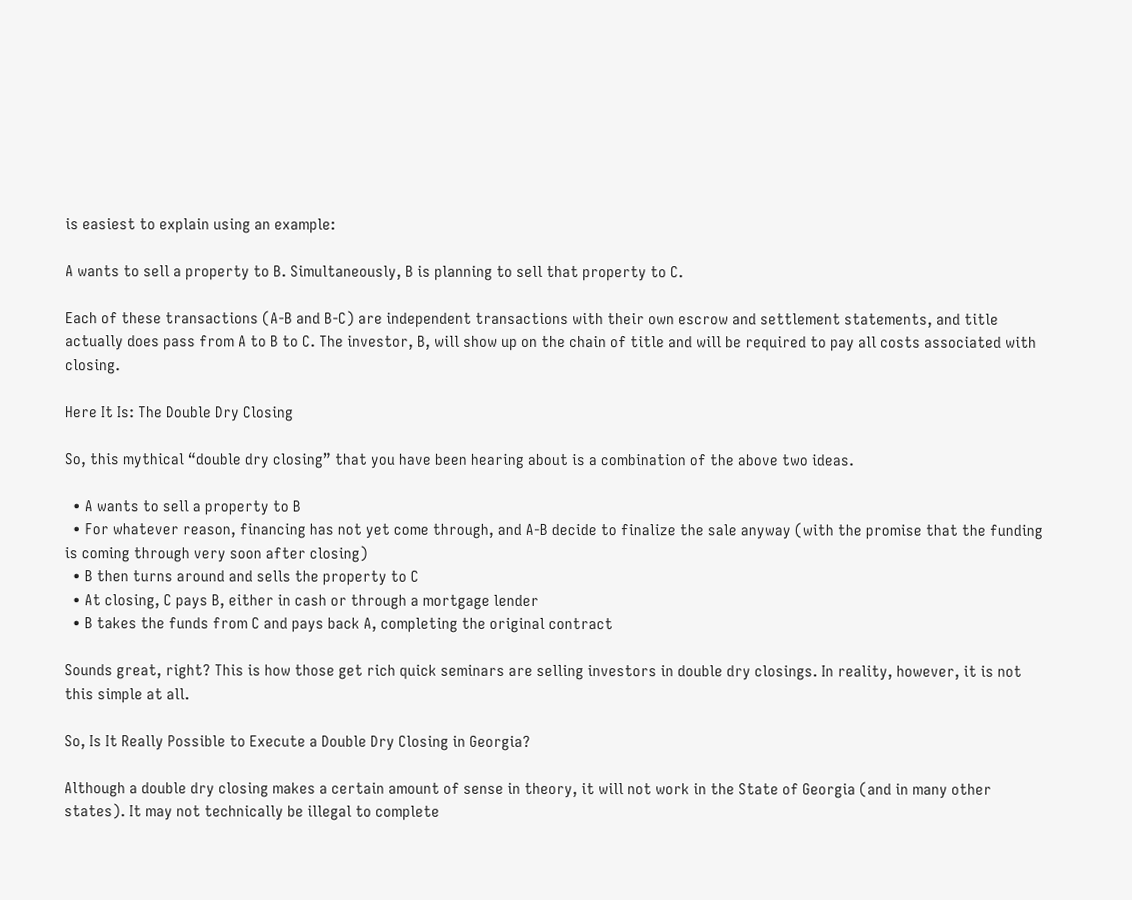is easiest to explain using an example:

A wants to sell a property to B. Simultaneously, B is planning to sell that property to C.

Each of these transactions (A-B and B-C) are independent transactions with their own escrow and settlement statements, and title actually does pass from A to B to C. The investor, B, will show up on the chain of title and will be required to pay all costs associated with closing.

Here It Is: The Double Dry Closing

So, this mythical “double dry closing” that you have been hearing about is a combination of the above two ideas.

  • A wants to sell a property to B
  • For whatever reason, financing has not yet come through, and A-B decide to finalize the sale anyway (with the promise that the funding is coming through very soon after closing)
  • B then turns around and sells the property to C
  • At closing, C pays B, either in cash or through a mortgage lender
  • B takes the funds from C and pays back A, completing the original contract

Sounds great, right? This is how those get rich quick seminars are selling investors in double dry closings. In reality, however, it is not this simple at all.

So, Is It Really Possible to Execute a Double Dry Closing in Georgia?

Although a double dry closing makes a certain amount of sense in theory, it will not work in the State of Georgia (and in many other states). It may not technically be illegal to complete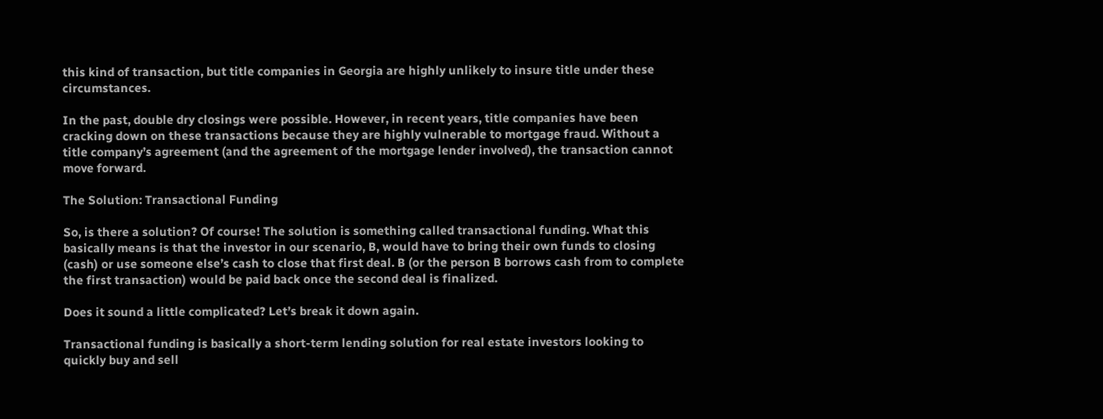this kind of transaction, but title companies in Georgia are highly unlikely to insure title under these circumstances.

In the past, double dry closings were possible. However, in recent years, title companies have been cracking down on these transactions because they are highly vulnerable to mortgage fraud. Without a title company’s agreement (and the agreement of the mortgage lender involved), the transaction cannot move forward.

The Solution: Transactional Funding

So, is there a solution? Of course! The solution is something called transactional funding. What this basically means is that the investor in our scenario, B, would have to bring their own funds to closing (cash) or use someone else’s cash to close that first deal. B (or the person B borrows cash from to complete the first transaction) would be paid back once the second deal is finalized.

Does it sound a little complicated? Let’s break it down again.

Transactional funding is basically a short-term lending solution for real estate investors looking to quickly buy and sell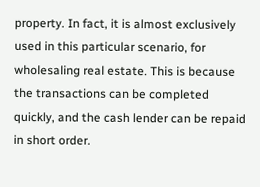property. In fact, it is almost exclusively used in this particular scenario, for wholesaling real estate. This is because the transactions can be completed quickly, and the cash lender can be repaid in short order.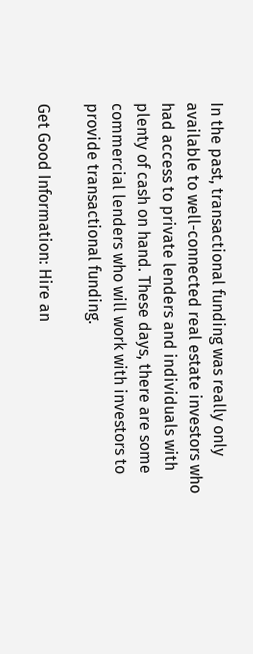In the past, transactional funding was really only available to well-connected real estate investors who had access to private lenders and individuals with plenty of cash on hand. These days, there are some commercial lenders who will work with investors to provide transactional funding.

Get Good Information: Hire an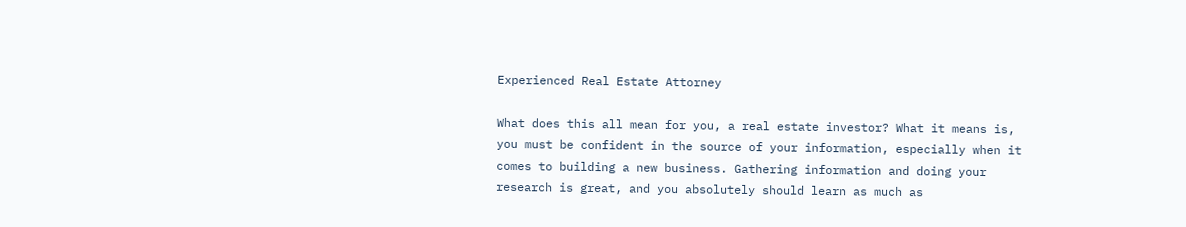Experienced Real Estate Attorney

What does this all mean for you, a real estate investor? What it means is, you must be confident in the source of your information, especially when it comes to building a new business. Gathering information and doing your research is great, and you absolutely should learn as much as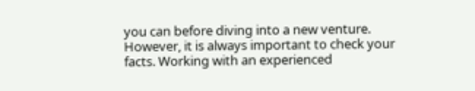you can before diving into a new venture. However, it is always important to check your facts. Working with an experienced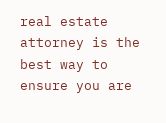real estate attorney is the best way to ensure you are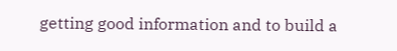getting good information and to build a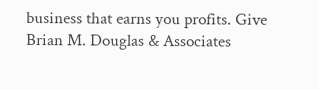business that earns you profits. Give Brian M. Douglas & Associates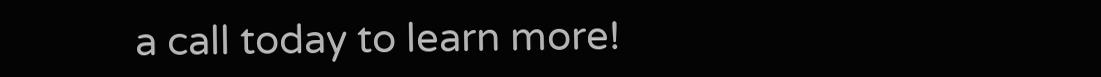a call today to learn more!